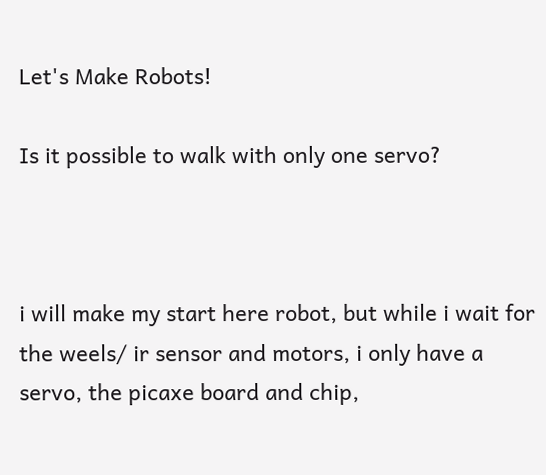Let's Make Robots!

Is it possible to walk with only one servo?



i will make my start here robot, but while i wait for the weels/ ir sensor and motors, i only have a servo, the picaxe board and chip,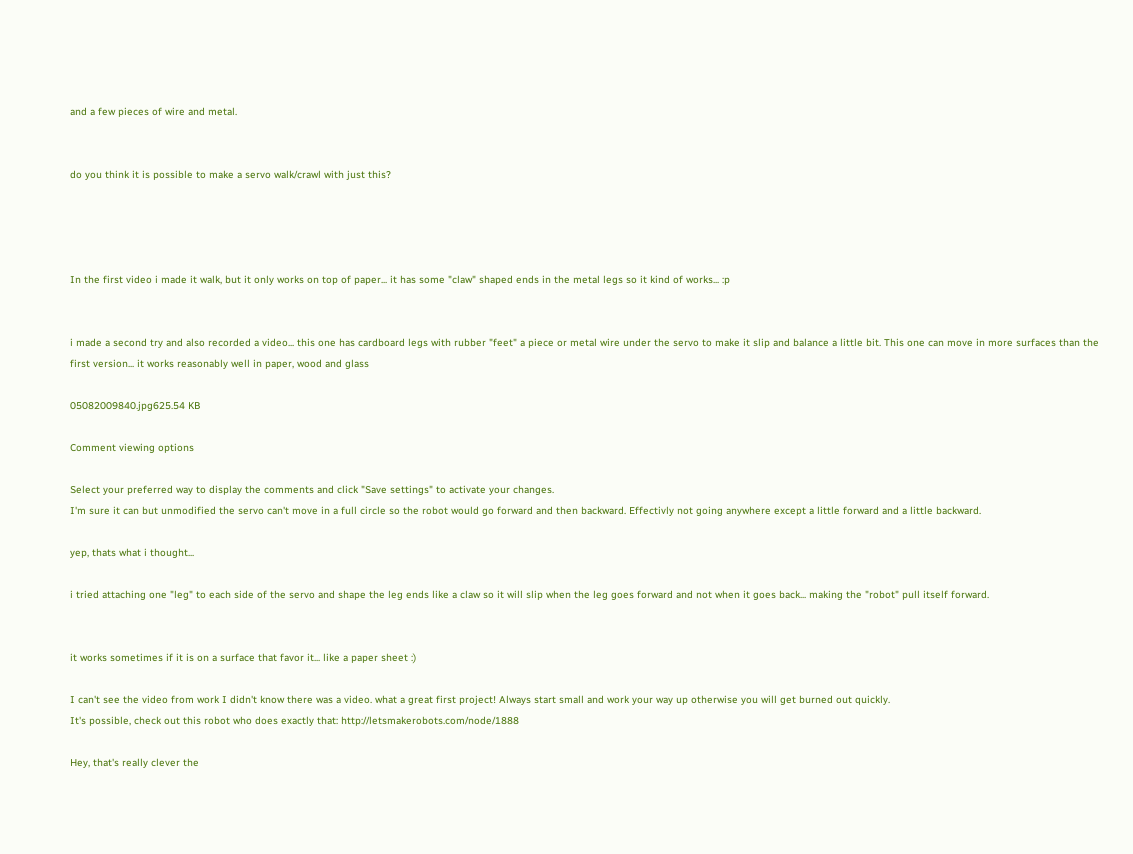and a few pieces of wire and metal.


do you think it is possible to make a servo walk/crawl with just this?




In the first video i made it walk, but it only works on top of paper... it has some "claw" shaped ends in the metal legs so it kind of works... :p


i made a second try and also recorded a video... this one has cardboard legs with rubber "feet" a piece or metal wire under the servo to make it slip and balance a little bit. This one can move in more surfaces than the first version... it works reasonably well in paper, wood and glass

05082009840.jpg625.54 KB

Comment viewing options

Select your preferred way to display the comments and click "Save settings" to activate your changes.
I'm sure it can but unmodified the servo can't move in a full circle so the robot would go forward and then backward. Effectivly not going anywhere except a little forward and a little backward.

yep, thats what i thought...

i tried attaching one "leg" to each side of the servo and shape the leg ends like a claw so it will slip when the leg goes forward and not when it goes back... making the "robot" pull itself forward.


it works sometimes if it is on a surface that favor it... like a paper sheet :)

I can't see the video from work I didn't know there was a video. what a great first project! Always start small and work your way up otherwise you will get burned out quickly.
It's possible, check out this robot who does exactly that: http://letsmakerobots.com/node/1888

Hey, that's really clever the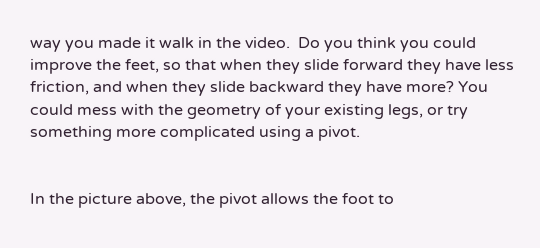way you made it walk in the video.  Do you think you could improve the feet, so that when they slide forward they have less friction, and when they slide backward they have more? You could mess with the geometry of your existing legs, or try something more complicated using a pivot.


In the picture above, the pivot allows the foot to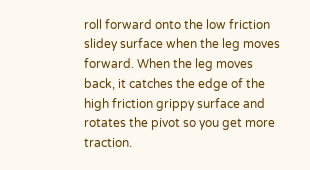roll forward onto the low friction slidey surface when the leg moves forward. When the leg moves back, it catches the edge of the high friction grippy surface and rotates the pivot so you get more traction.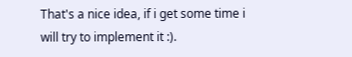That's a nice idea, if i get some time i will try to implement it :).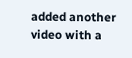added another video with a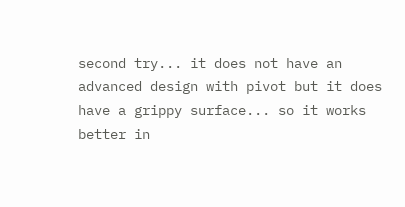second try... it does not have an advanced design with pivot but it does have a grippy surface... so it works better in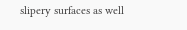slipery surfaces as well